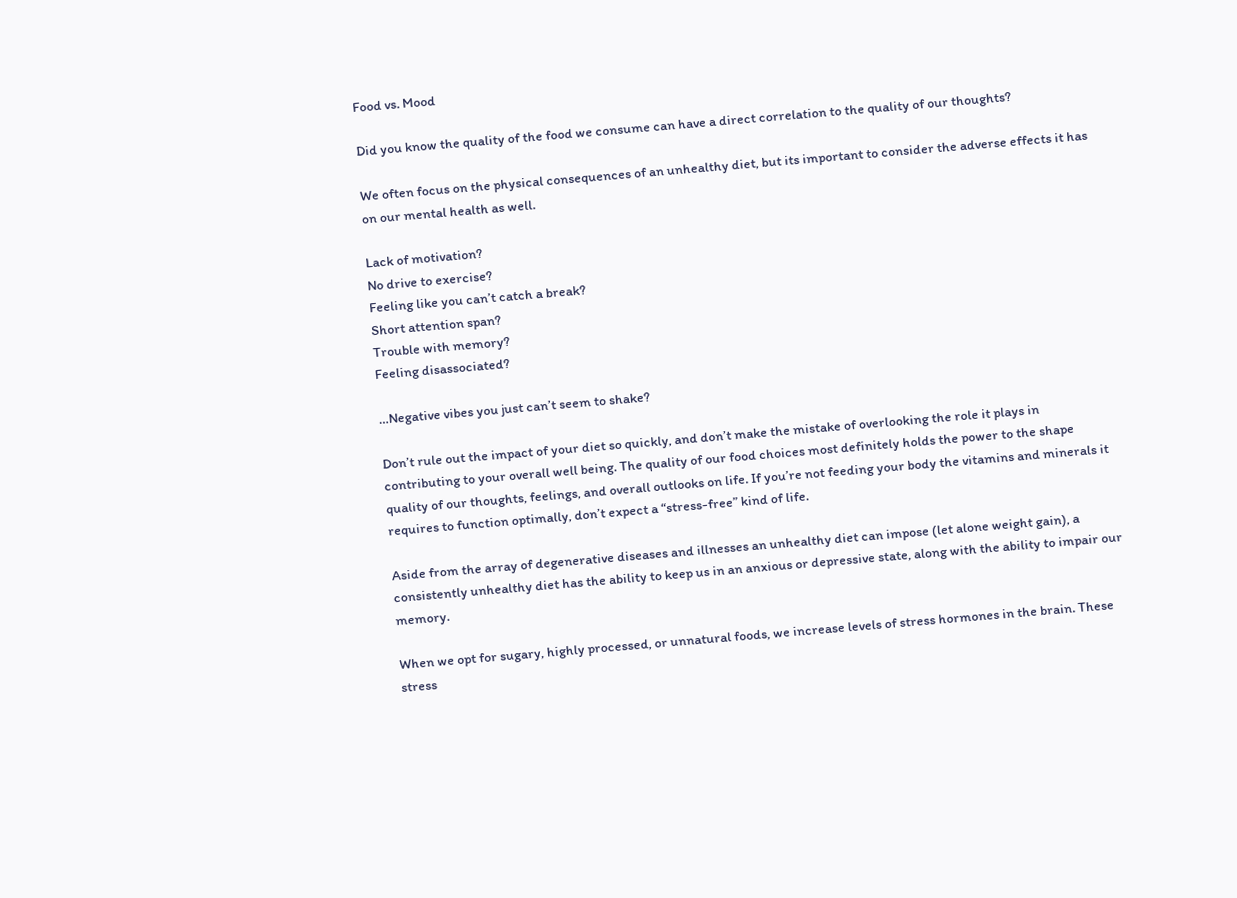Food vs. Mood

Did you know the quality of the food we consume can have a direct correlation to the quality of our thoughts?

We often focus on the physical consequences of an unhealthy diet, but its important to consider the adverse effects it has on our mental health as well.

Lack of motivation?
No drive to exercise?
Feeling like you can’t catch a break?
Short attention span?
Trouble with memory?
Feeling disassociated?

…Negative vibes you just can’t seem to shake?

Don’t rule out the impact of your diet so quickly, and don’t make the mistake of overlooking the role it plays in contributing to your overall well being. The quality of our food choices most definitely holds the power to the shape quality of our thoughts, feelings, and overall outlooks on life. If you’re not feeding your body the vitamins and minerals it requires to function optimally, don’t expect a “stress-free” kind of life.

Aside from the array of degenerative diseases and illnesses an unhealthy diet can impose (let alone weight gain), a consistently unhealthy diet has the ability to keep us in an anxious or depressive state, along with the ability to impair our memory.

When we opt for sugary, highly processed, or unnatural foods, we increase levels of stress hormones in the brain. These stress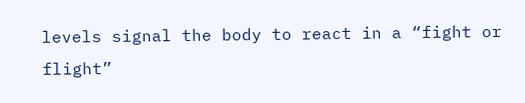levels signal the body to react in a “fight or flight”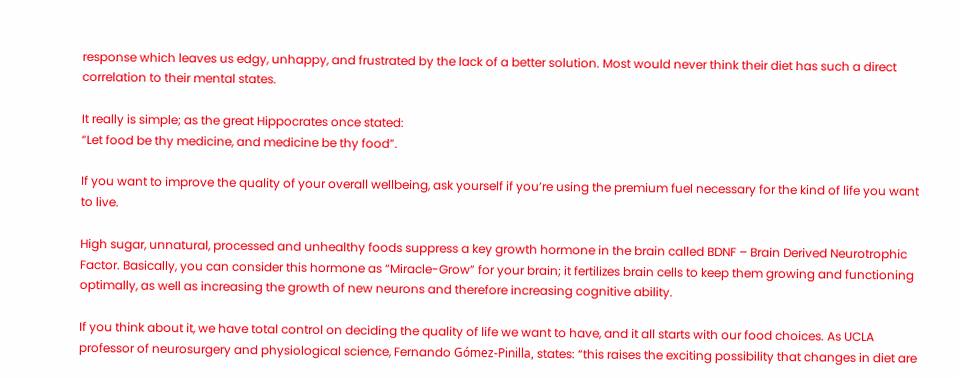response which leaves us edgy, unhappy, and frustrated by the lack of a better solution. Most would never think their diet has such a direct correlation to their mental states.

It really is simple; as the great Hippocrates once stated:
“Let food be thy medicine, and medicine be thy food”.

If you want to improve the quality of your overall wellbeing, ask yourself if you’re using the premium fuel necessary for the kind of life you want to live.

High sugar, unnatural, processed and unhealthy foods suppress a key growth hormone in the brain called BDNF – Brain Derived Neurotrophic Factor. Basically, you can consider this hormone as “Miracle-Grow” for your brain; it fertilizes brain cells to keep them growing and functioning optimally, as well as increasing the growth of new neurons and therefore increasing cognitive ability.

If you think about it, we have total control on deciding the quality of life we want to have, and it all starts with our food choices. As UCLA professor of neurosurgery and physiological science, Fernando Gómez-Pinilla, states: “this raises the exciting possibility that changes in diet are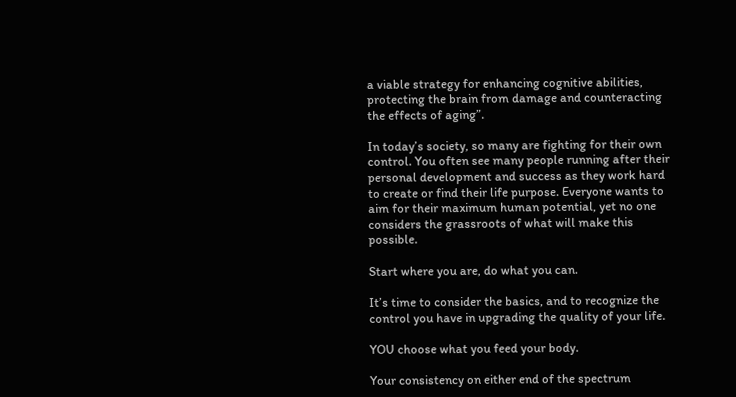a viable strategy for enhancing cognitive abilities, protecting the brain from damage and counteracting the effects of aging”.

In today’s society, so many are fighting for their own control. You often see many people running after their personal development and success as they work hard to create or find their life purpose. Everyone wants to aim for their maximum human potential, yet no one considers the grassroots of what will make this possible.

Start where you are, do what you can.

It’s time to consider the basics, and to recognize the control you have in upgrading the quality of your life.

YOU choose what you feed your body.

Your consistency on either end of the spectrum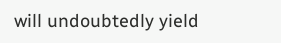will undoubtedly yield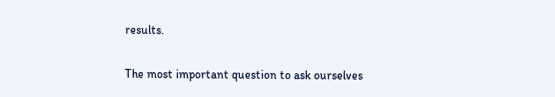results.

The most important question to ask ourselves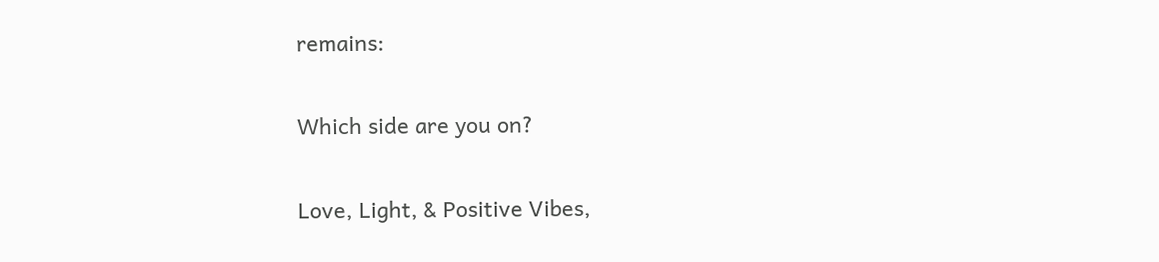remains:

Which side are you on?

Love, Light, & Positive Vibes,